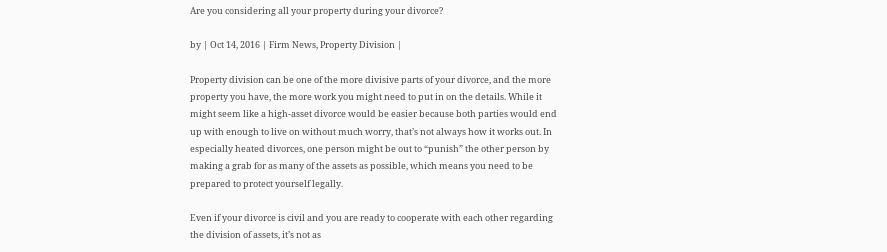Are you considering all your property during your divorce?

by | Oct 14, 2016 | Firm News, Property Division |

Property division can be one of the more divisive parts of your divorce, and the more property you have, the more work you might need to put in on the details. While it might seem like a high-asset divorce would be easier because both parties would end up with enough to live on without much worry, that’s not always how it works out. In especially heated divorces, one person might be out to “punish” the other person by making a grab for as many of the assets as possible, which means you need to be prepared to protect yourself legally.

Even if your divorce is civil and you are ready to cooperate with each other regarding the division of assets, it’s not as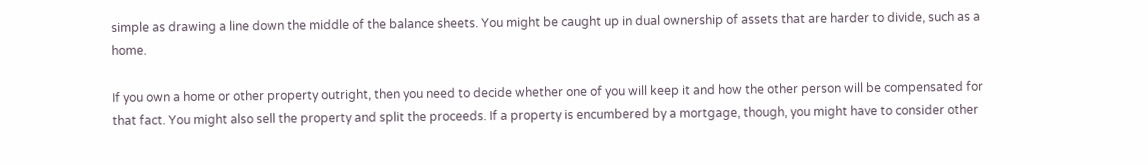simple as drawing a line down the middle of the balance sheets. You might be caught up in dual ownership of assets that are harder to divide, such as a home.

If you own a home or other property outright, then you need to decide whether one of you will keep it and how the other person will be compensated for that fact. You might also sell the property and split the proceeds. If a property is encumbered by a mortgage, though, you might have to consider other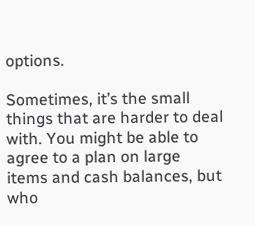options.

Sometimes, it’s the small things that are harder to deal with. You might be able to agree to a plan on large items and cash balances, but who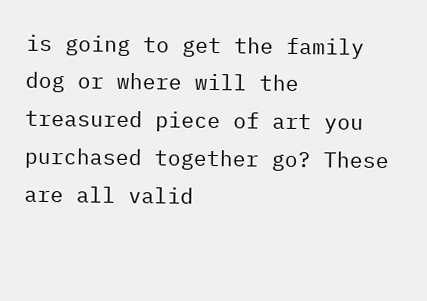is going to get the family dog or where will the treasured piece of art you purchased together go? These are all valid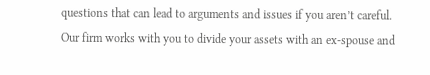questions that can lead to arguments and issues if you aren’t careful. Our firm works with you to divide your assets with an ex-spouse and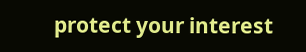protect your interest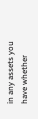in any assets you have whether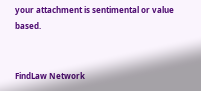your attachment is sentimental or value based.


FindLaw Network